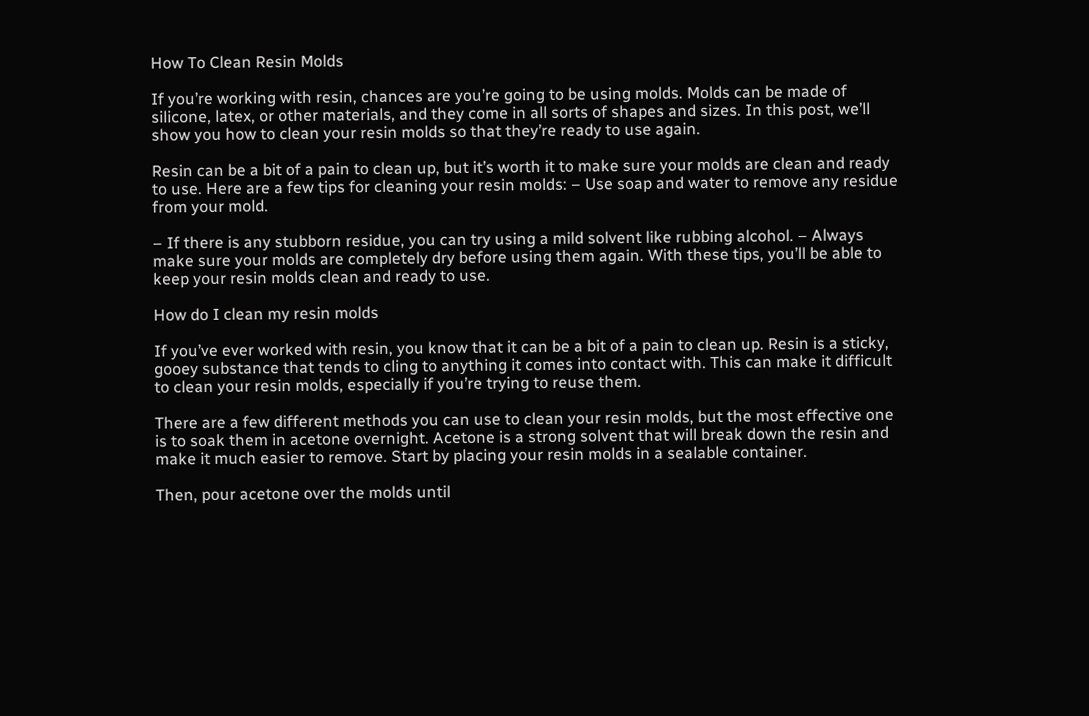How To Clean Resin Molds

If you’re working with resin, chances are you’re going to be using molds. Molds can be made of silicone, latex, or other materials, and they come in all sorts of shapes and sizes. In this post, we’ll show you how to clean your resin molds so that they’re ready to use again.

Resin can be a bit of a pain to clean up, but it’s worth it to make sure your molds are clean and ready to use. Here are a few tips for cleaning your resin molds: – Use soap and water to remove any residue from your mold.

– If there is any stubborn residue, you can try using a mild solvent like rubbing alcohol. – Always make sure your molds are completely dry before using them again. With these tips, you’ll be able to keep your resin molds clean and ready to use.

How do I clean my resin molds

If you’ve ever worked with resin, you know that it can be a bit of a pain to clean up. Resin is a sticky, gooey substance that tends to cling to anything it comes into contact with. This can make it difficult to clean your resin molds, especially if you’re trying to reuse them.

There are a few different methods you can use to clean your resin molds, but the most effective one is to soak them in acetone overnight. Acetone is a strong solvent that will break down the resin and make it much easier to remove. Start by placing your resin molds in a sealable container.

Then, pour acetone over the molds until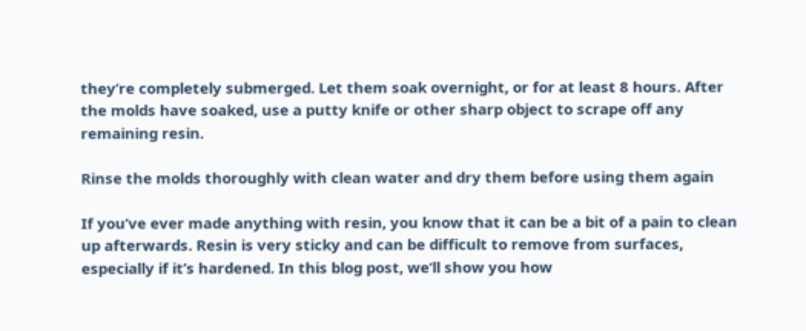they’re completely submerged. Let them soak overnight, or for at least 8 hours. After the molds have soaked, use a putty knife or other sharp object to scrape off any remaining resin.

Rinse the molds thoroughly with clean water and dry them before using them again

If you’ve ever made anything with resin, you know that it can be a bit of a pain to clean up afterwards. Resin is very sticky and can be difficult to remove from surfaces, especially if it’s hardened. In this blog post, we’ll show you how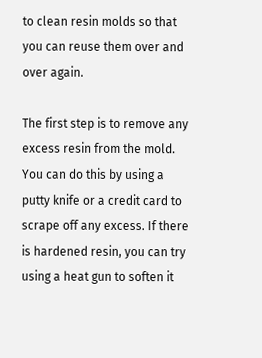to clean resin molds so that you can reuse them over and over again.

The first step is to remove any excess resin from the mold. You can do this by using a putty knife or a credit card to scrape off any excess. If there is hardened resin, you can try using a heat gun to soften it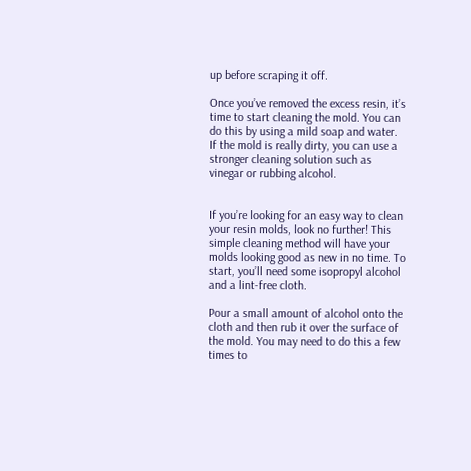up before scraping it off.

Once you’ve removed the excess resin, it’s time to start cleaning the mold. You can do this by using a mild soap and water. If the mold is really dirty, you can use a stronger cleaning solution such as vinegar or rubbing alcohol.


If you’re looking for an easy way to clean your resin molds, look no further! This simple cleaning method will have your molds looking good as new in no time. To start, you’ll need some isopropyl alcohol and a lint-free cloth.

Pour a small amount of alcohol onto the cloth and then rub it over the surface of the mold. You may need to do this a few times to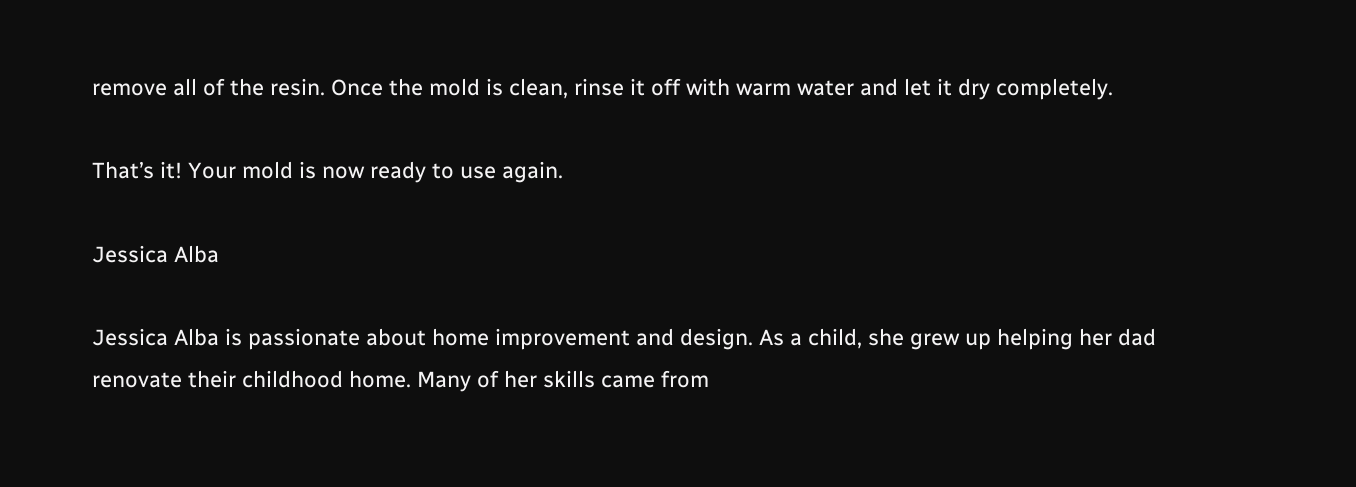remove all of the resin. Once the mold is clean, rinse it off with warm water and let it dry completely.

That’s it! Your mold is now ready to use again.

Jessica Alba

Jessica Alba is passionate about home improvement and design. As a child, she grew up helping her dad renovate their childhood home. Many of her skills came from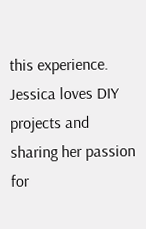this experience. Jessica loves DIY projects and sharing her passion for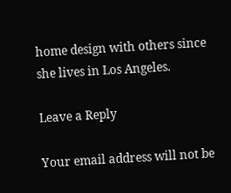home design with others since she lives in Los Angeles.

Leave a Reply

Your email address will not be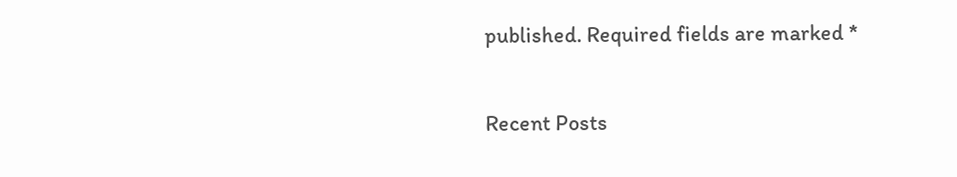published. Required fields are marked *

Recent Posts